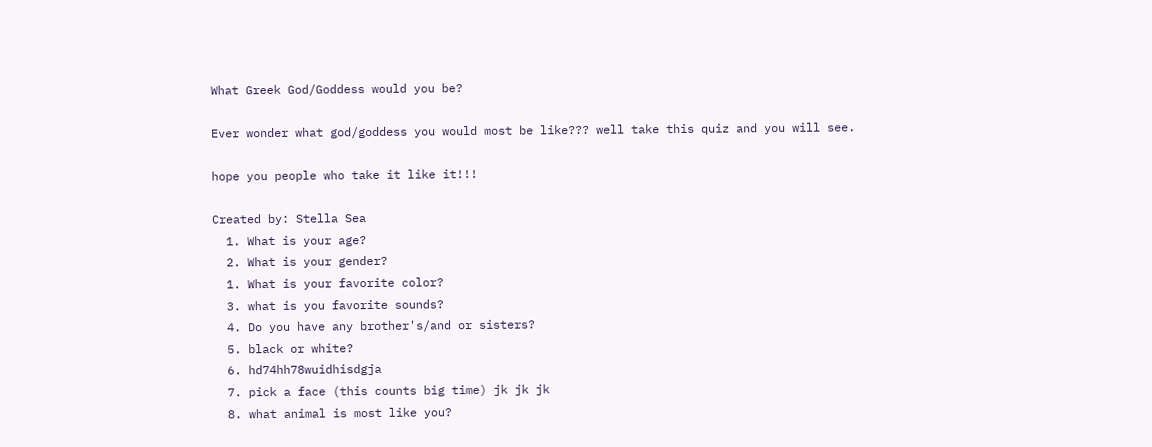What Greek God/Goddess would you be?

Ever wonder what god/goddess you would most be like??? well take this quiz and you will see.

hope you people who take it like it!!!

Created by: Stella Sea
  1. What is your age?
  2. What is your gender?
  1. What is your favorite color?
  3. what is you favorite sounds?
  4. Do you have any brother's/and or sisters?
  5. black or white?
  6. hd74hh78wuidhisdgja
  7. pick a face (this counts big time) jk jk jk
  8. what animal is most like you?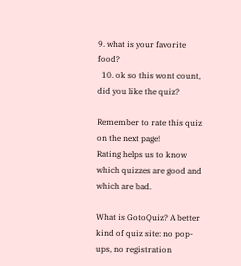9. what is your favorite food?
  10. ok so this wont count, did you like the quiz?

Remember to rate this quiz on the next page!
Rating helps us to know which quizzes are good and which are bad.

What is GotoQuiz? A better kind of quiz site: no pop-ups, no registration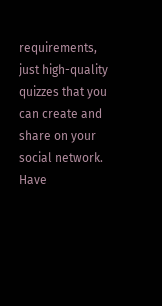requirements, just high-quality quizzes that you can create and share on your social network. Have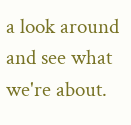a look around and see what we're about.